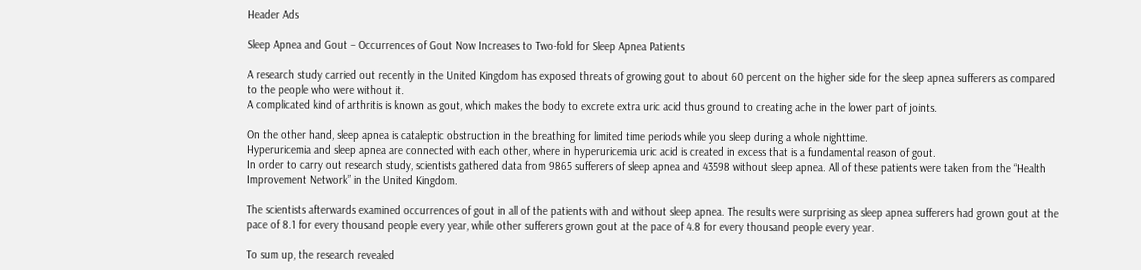Header Ads

Sleep Apnea and Gout – Occurrences of Gout Now Increases to Two-fold for Sleep Apnea Patients

A research study carried out recently in the United Kingdom has exposed threats of growing gout to about 60 percent on the higher side for the sleep apnea sufferers as compared to the people who were without it.
A complicated kind of arthritis is known as gout, which makes the body to excrete extra uric acid thus ground to creating ache in the lower part of joints.

On the other hand, sleep apnea is cataleptic obstruction in the breathing for limited time periods while you sleep during a whole nighttime.
Hyperuricemia and sleep apnea are connected with each other, where in hyperuricemia uric acid is created in excess that is a fundamental reason of gout.
In order to carry out research study, scientists gathered data from 9865 sufferers of sleep apnea and 43598 without sleep apnea. All of these patients were taken from the “Health Improvement Network” in the United Kingdom.

The scientists afterwards examined occurrences of gout in all of the patients with and without sleep apnea. The results were surprising as sleep apnea sufferers had grown gout at the pace of 8.1 for every thousand people every year, while other sufferers grown gout at the pace of 4.8 for every thousand people every year.

To sum up, the research revealed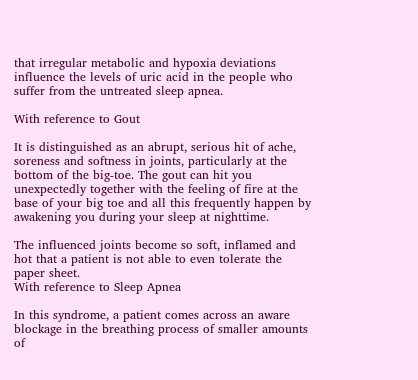that irregular metabolic and hypoxia deviations influence the levels of uric acid in the people who suffer from the untreated sleep apnea.

With reference to Gout

It is distinguished as an abrupt, serious hit of ache, soreness and softness in joints, particularly at the bottom of the big-toe. The gout can hit you unexpectedly together with the feeling of fire at the base of your big toe and all this frequently happen by awakening you during your sleep at nighttime.

The influenced joints become so soft, inflamed and hot that a patient is not able to even tolerate the paper sheet.
With reference to Sleep Apnea

In this syndrome, a patient comes across an aware blockage in the breathing process of smaller amounts of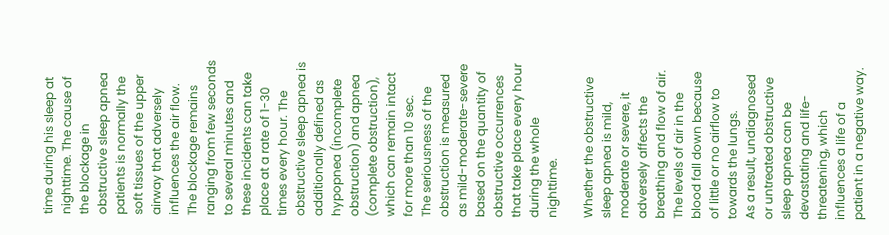time during his sleep at nighttime. The cause of the blockage in obstructive sleep apnea patients is normally the soft tissues of the upper airway that adversely influences the air flow.
The blockage remains ranging from few seconds to several minutes and these incidents can take place at a rate of 1-30 times every hour. The obstructive sleep apnea is additionally defined as hypopnea (incomplete obstruction) and apnea (complete obstruction), which can remain intact for more than 10 sec.
The seriousness of the obstruction is measured as mild-moderate-severe based on the quantity of obstructive occurrences that take place every hour during the whole nighttime.

Whether the obstructive sleep apnea is mild, moderate or severe, it adversely affects the breathing and flow of air. The levels of air in the blood fall down because of little or no airflow to towards the lungs.
As a result, undiagnosed or untreated obstructive sleep apnea can be devastating and life-threatening, which influences a life of a patient in a negative way.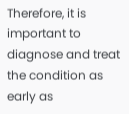Therefore, it is important to diagnose and treat the condition as early as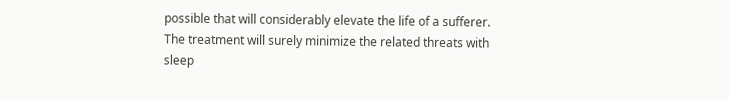possible that will considerably elevate the life of a sufferer. The treatment will surely minimize the related threats with sleep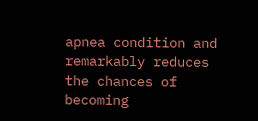apnea condition and remarkably reduces the chances of becoming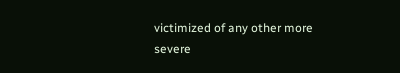victimized of any other more severe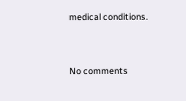medical conditions.


No comments